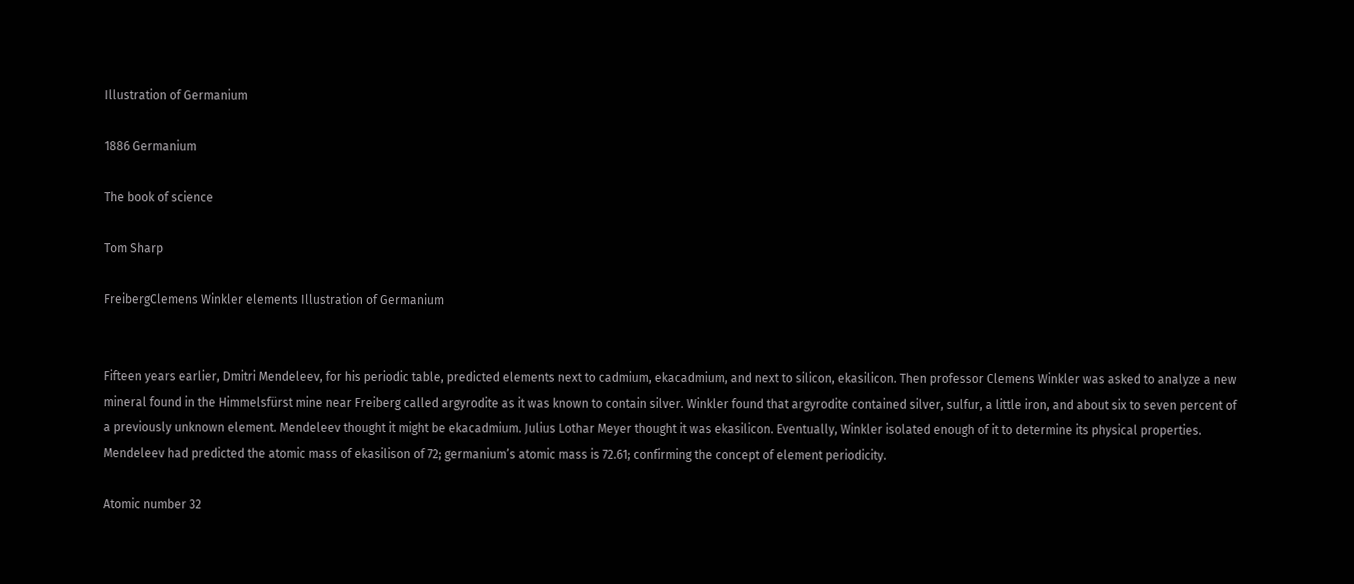Illustration of Germanium

1886 Germanium

The book of science

Tom Sharp

FreibergClemens Winkler elements Illustration of Germanium


Fifteen years earlier, Dmitri Mendeleev, for his periodic table, predicted elements next to cadmium, ekacadmium, and next to silicon, ekasilicon. Then professor Clemens Winkler was asked to analyze a new mineral found in the Himmelsfürst mine near Freiberg called argyrodite as it was known to contain silver. Winkler found that argyrodite contained silver, sulfur, a little iron, and about six to seven percent of a previously unknown element. Mendeleev thought it might be ekacadmium. Julius Lothar Meyer thought it was ekasilicon. Eventually, Winkler isolated enough of it to determine its physical properties. Mendeleev had predicted the atomic mass of ekasilison of 72; germanium’s atomic mass is 72.61; confirming the concept of element periodicity.

Atomic number 32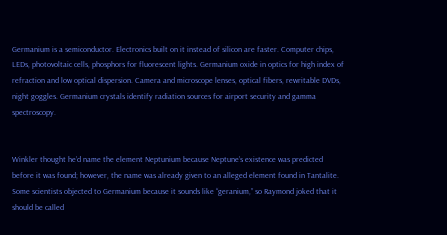Germanium is a semiconductor. Electronics built on it instead of silicon are faster. Computer chips, LEDs, photovoltaic cells, phosphors for fluorescent lights. Germanium oxide in optics for high index of refraction and low optical dispersion. Camera and microscope lenses, optical fibers, rewritable DVDs, night goggles. Germanium crystals identify radiation sources for airport security and gamma spectroscopy.


Winkler thought he’d name the element Neptunium because Neptune’s existence was predicted before it was found; however, the name was already given to an alleged element found in Tantalite. Some scientists objected to Germanium because it sounds like “geranium,” so Raymond joked that it should be called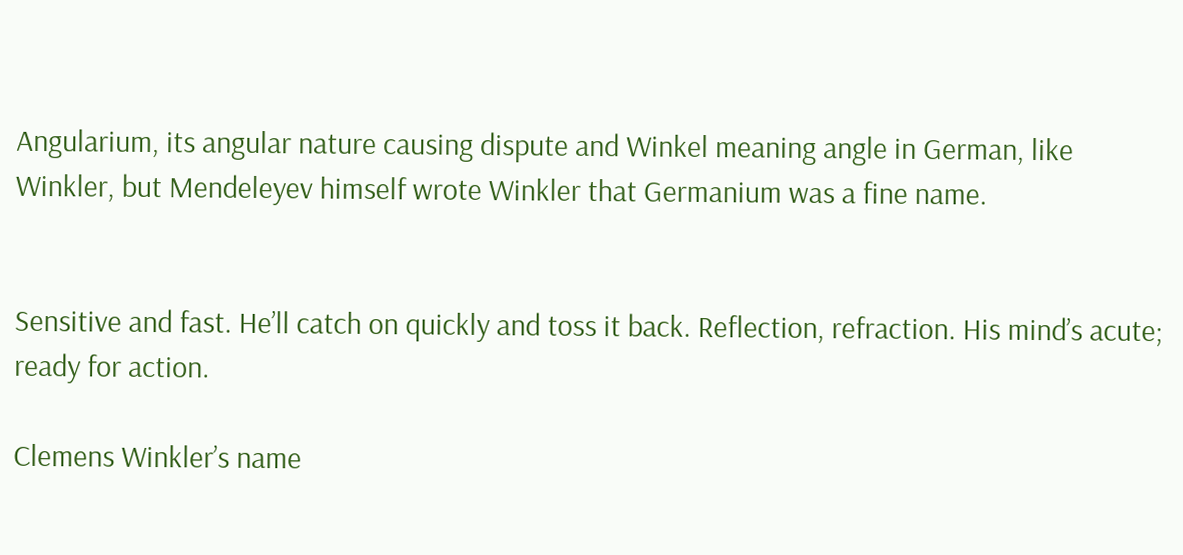Angularium, its angular nature causing dispute and Winkel meaning angle in German, like Winkler, but Mendeleyev himself wrote Winkler that Germanium was a fine name.


Sensitive and fast. He’ll catch on quickly and toss it back. Reflection, refraction. His mind’s acute; ready for action.

Clemens Winkler’s name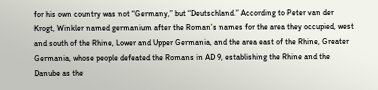for his own country was not “Germany,” but “Deutschland.” According to Peter van der Krogt, Winkler named germanium after the Roman’s names for the area they occupied, west and south of the Rhine, Lower and Upper Germania, and the area east of the Rhine, Greater Germania, whose people defeated the Romans in AD 9, establishing the Rhine and the Danube as the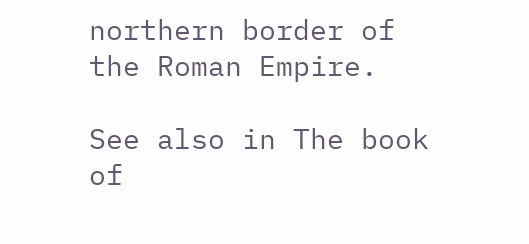northern border of the Roman Empire.

See also in The book of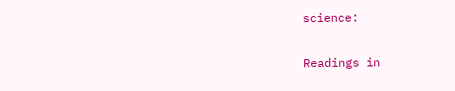science:

Readings in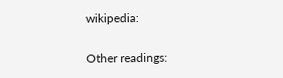wikipedia:

Other readings: